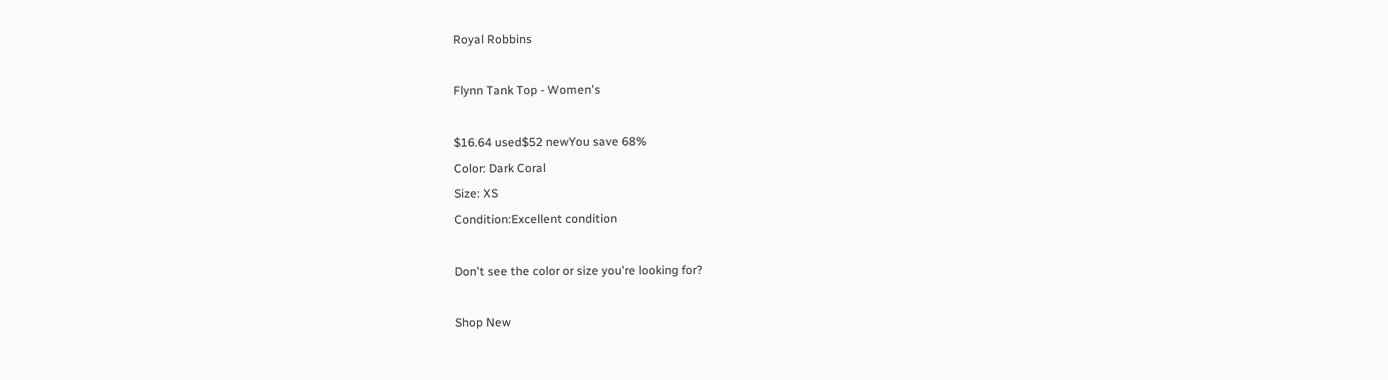Royal Robbins

Flynn Tank Top - Women's

$16.64 used$52 newYou save 68%
Color: Dark Coral
Size: XS
Condition:Excellent condition

Don't see the color or size you're looking for?

Shop New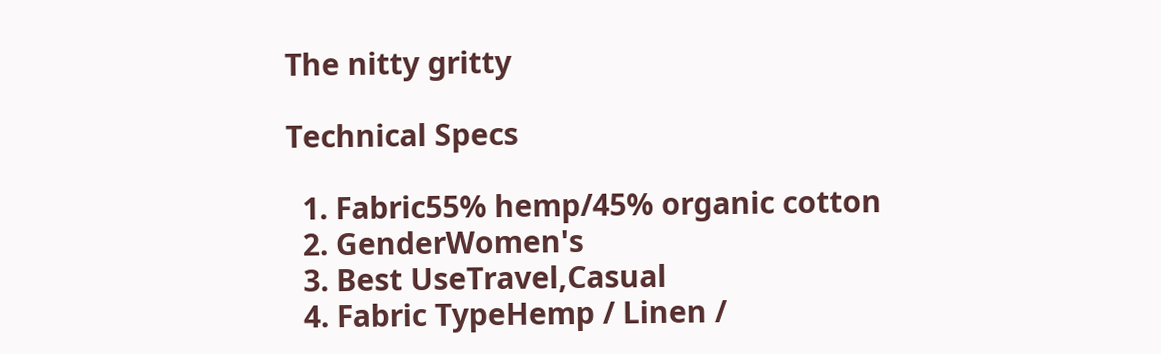The nitty gritty

Technical Specs

  1. Fabric55% hemp/45% organic cotton
  2. GenderWomen's
  3. Best UseTravel,Casual
  4. Fabric TypeHemp / Linen /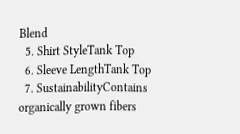Blend
  5. Shirt StyleTank Top
  6. Sleeve LengthTank Top
  7. SustainabilityContains organically grown fibers